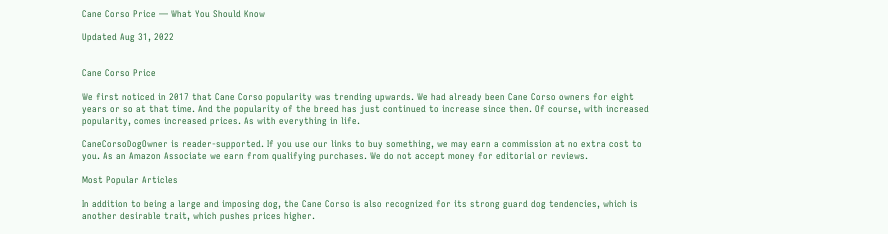Cane Corso Price — What You Should Know

Updated Aug 31, 2022


Cane Corso Price

We first noticed in 2017 that Cane Corso popularity was trending upwards. We had already been Cane Corso owners for eight years or so at that time. And the popularity of the breed has just continued to increase since then. Of course, with increased popularity, comes increased prices. As with everything in life.

CaneCorsoDogOwner is reader-supported. If you use our links to buy something, we may earn a commission at no extra cost to you. As an Amazon Associate we earn from qualifying purchases. We do not accept money for editorial or reviews.

Most Popular Articles

In addition to being a large and imposing dog, the Cane Corso is also recognized for its strong guard dog tendencies, which is another desirable trait, which pushes prices higher.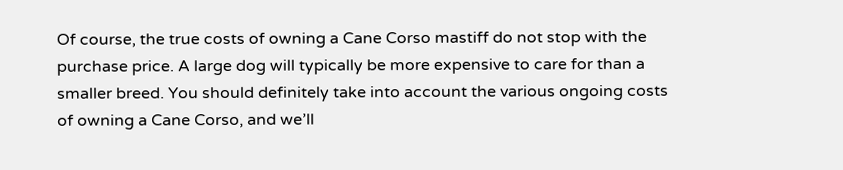Of course, the true costs of owning a Cane Corso mastiff do not stop with the purchase price. A large dog will typically be more expensive to care for than a smaller breed. You should definitely take into account the various ongoing costs of owning a Cane Corso, and we’ll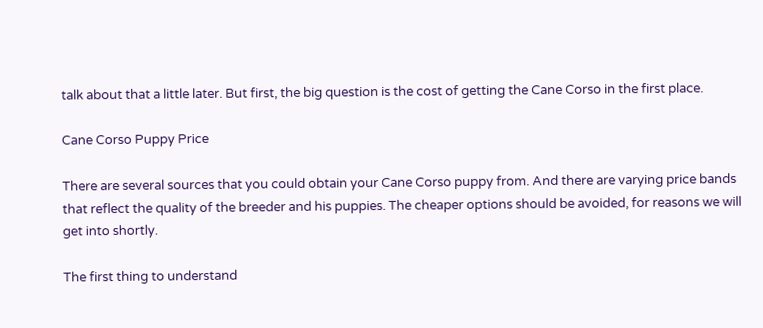talk about that a little later. But first, the big question is the cost of getting the Cane Corso in the first place.

Cane Corso Puppy Price

There are several sources that you could obtain your Cane Corso puppy from. And there are varying price bands that reflect the quality of the breeder and his puppies. The cheaper options should be avoided, for reasons we will get into shortly.

The first thing to understand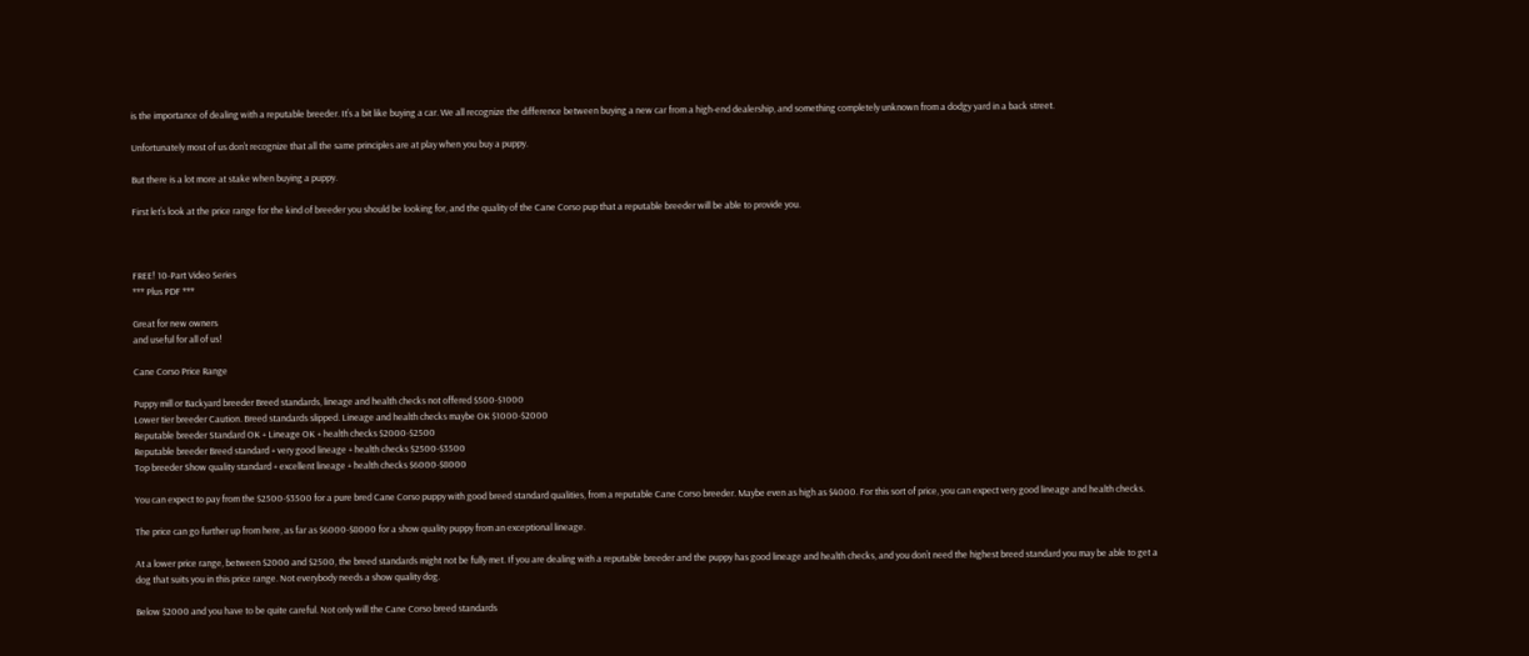is the importance of dealing with a reputable breeder. It’s a bit like buying a car. We all recognize the difference between buying a new car from a high-end dealership, and something completely unknown from a dodgy yard in a back street.

Unfortunately most of us don’t recognize that all the same principles are at play when you buy a puppy.

But there is a lot more at stake when buying a puppy.

First let’s look at the price range for the kind of breeder you should be looking for, and the quality of the Cane Corso pup that a reputable breeder will be able to provide you.



FREE! 10-Part Video Series
*** Plus PDF ***

Great for new owners
and useful for all of us!

Cane Corso Price Range

Puppy mill or Backyard breeder Breed standards, lineage and health checks not offered $500-$1000
Lower tier breeder Caution. Breed standards slipped. Lineage and health checks maybe OK $1000-$2000
Reputable breeder Standard OK + Lineage OK + health checks $2000-$2500
Reputable breeder Breed standard + very good lineage + health checks $2500-$3500
Top breeder Show quality standard + excellent lineage + health checks $6000-$8000

You can expect to pay from the $2500-$3500 for a pure bred Cane Corso puppy with good breed standard qualities, from a reputable Cane Corso breeder. Maybe even as high as $4000. For this sort of price, you can expect very good lineage and health checks.

The price can go further up from here, as far as $6000-$8000 for a show quality puppy from an exceptional lineage.

At a lower price range, between $2000 and $2500, the breed standards might not be fully met. If you are dealing with a reputable breeder and the puppy has good lineage and health checks, and you don’t need the highest breed standard you may be able to get a dog that suits you in this price range. Not everybody needs a show quality dog.

Below $2000 and you have to be quite careful. Not only will the Cane Corso breed standards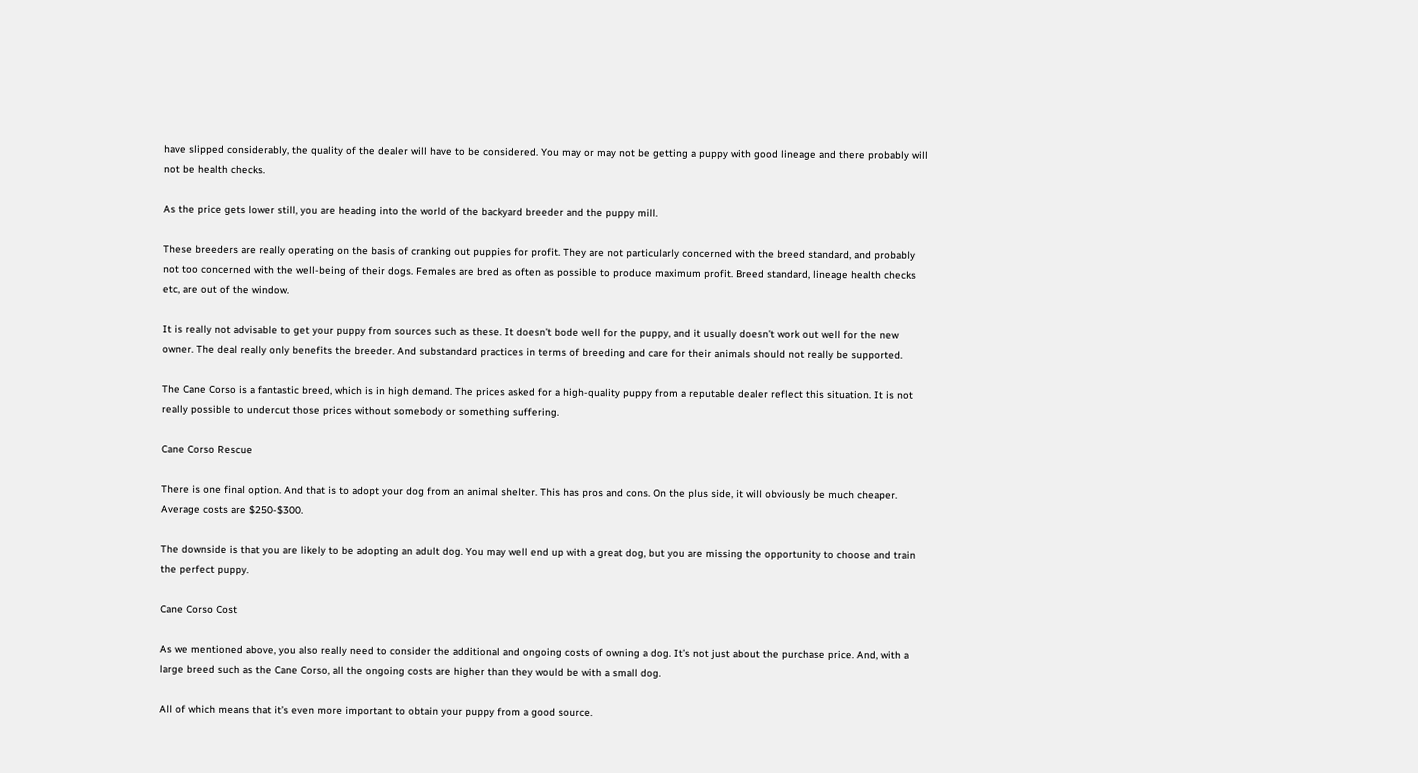have slipped considerably, the quality of the dealer will have to be considered. You may or may not be getting a puppy with good lineage and there probably will not be health checks.

As the price gets lower still, you are heading into the world of the backyard breeder and the puppy mill.

These breeders are really operating on the basis of cranking out puppies for profit. They are not particularly concerned with the breed standard, and probably not too concerned with the well-being of their dogs. Females are bred as often as possible to produce maximum profit. Breed standard, lineage health checks etc, are out of the window.

It is really not advisable to get your puppy from sources such as these. It doesn’t bode well for the puppy, and it usually doesn’t work out well for the new owner. The deal really only benefits the breeder. And substandard practices in terms of breeding and care for their animals should not really be supported.

The Cane Corso is a fantastic breed, which is in high demand. The prices asked for a high-quality puppy from a reputable dealer reflect this situation. It is not really possible to undercut those prices without somebody or something suffering.

Cane Corso Rescue

There is one final option. And that is to adopt your dog from an animal shelter. This has pros and cons. On the plus side, it will obviously be much cheaper. Average costs are $250-$300.

The downside is that you are likely to be adopting an adult dog. You may well end up with a great dog, but you are missing the opportunity to choose and train the perfect puppy.

Cane Corso Cost

As we mentioned above, you also really need to consider the additional and ongoing costs of owning a dog. It’s not just about the purchase price. And, with a large breed such as the Cane Corso, all the ongoing costs are higher than they would be with a small dog.

All of which means that it’s even more important to obtain your puppy from a good source.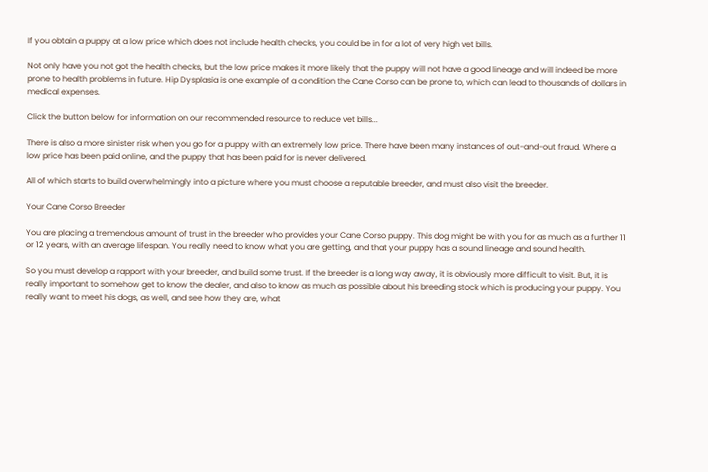If you obtain a puppy at a low price which does not include health checks, you could be in for a lot of very high vet bills.

Not only have you not got the health checks, but the low price makes it more likely that the puppy will not have a good lineage and will indeed be more prone to health problems in future. Hip Dysplasia is one example of a condition the Cane Corso can be prone to, which can lead to thousands of dollars in medical expenses.

Click the button below for information on our recommended resource to reduce vet bills...

There is also a more sinister risk when you go for a puppy with an extremely low price. There have been many instances of out-and-out fraud. Where a low price has been paid online, and the puppy that has been paid for is never delivered.

All of which starts to build overwhelmingly into a picture where you must choose a reputable breeder, and must also visit the breeder.

Your Cane Corso Breeder

You are placing a tremendous amount of trust in the breeder who provides your Cane Corso puppy. This dog might be with you for as much as a further 11 or 12 years, with an average lifespan. You really need to know what you are getting, and that your puppy has a sound lineage and sound health.

So you must develop a rapport with your breeder, and build some trust. If the breeder is a long way away, it is obviously more difficult to visit. But, it is really important to somehow get to know the dealer, and also to know as much as possible about his breeding stock which is producing your puppy. You really want to meet his dogs, as well, and see how they are, what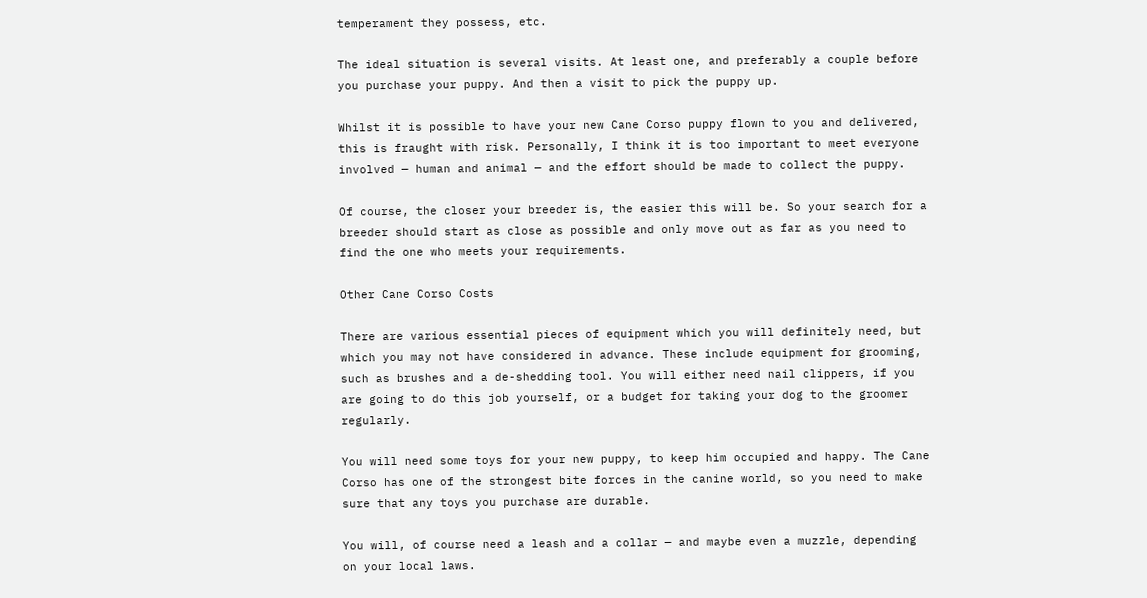temperament they possess, etc.

The ideal situation is several visits. At least one, and preferably a couple before you purchase your puppy. And then a visit to pick the puppy up.

Whilst it is possible to have your new Cane Corso puppy flown to you and delivered, this is fraught with risk. Personally, I think it is too important to meet everyone involved — human and animal — and the effort should be made to collect the puppy.

Of course, the closer your breeder is, the easier this will be. So your search for a breeder should start as close as possible and only move out as far as you need to find the one who meets your requirements.

Other Cane Corso Costs

There are various essential pieces of equipment which you will definitely need, but which you may not have considered in advance. These include equipment for grooming, such as brushes and a de-shedding tool. You will either need nail clippers, if you are going to do this job yourself, or a budget for taking your dog to the groomer regularly.

You will need some toys for your new puppy, to keep him occupied and happy. The Cane Corso has one of the strongest bite forces in the canine world, so you need to make sure that any toys you purchase are durable.

You will, of course need a leash and a collar — and maybe even a muzzle, depending on your local laws.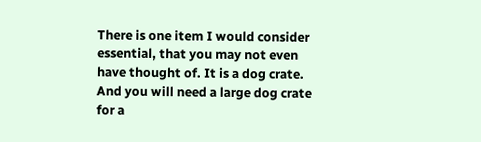There is one item I would consider essential, that you may not even have thought of. It is a dog crate. And you will need a large dog crate for a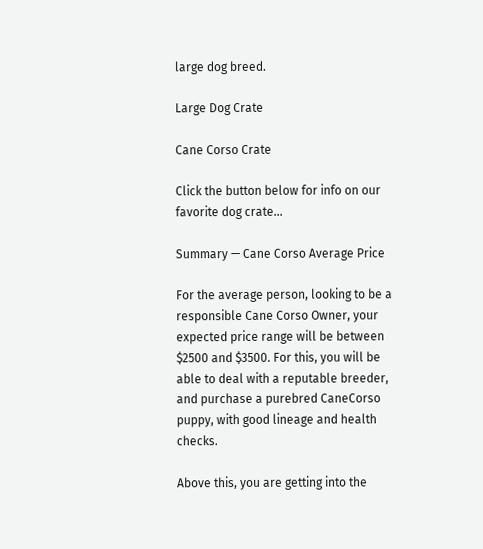large dog breed.

Large Dog Crate

Cane Corso Crate

Click the button below for info on our favorite dog crate...

Summary — Cane Corso Average Price

For the average person, looking to be a responsible Cane Corso Owner, your expected price range will be between $2500 and $3500. For this, you will be able to deal with a reputable breeder, and purchase a purebred CaneCorso puppy, with good lineage and health checks.

Above this, you are getting into the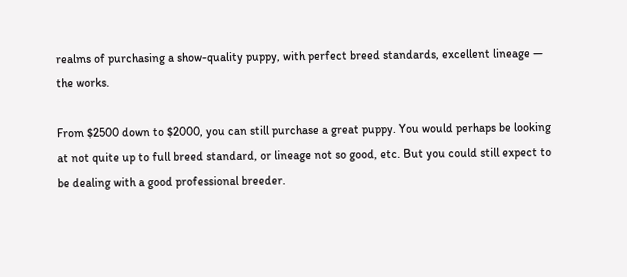realms of purchasing a show-quality puppy, with perfect breed standards, excellent lineage — the works.

From $2500 down to $2000, you can still purchase a great puppy. You would perhaps be looking at not quite up to full breed standard, or lineage not so good, etc. But you could still expect to be dealing with a good professional breeder.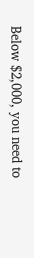Below $2,000, you need to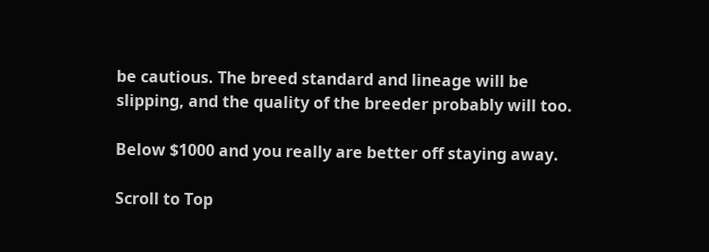be cautious. The breed standard and lineage will be slipping, and the quality of the breeder probably will too.

Below $1000 and you really are better off staying away.

Scroll to Top